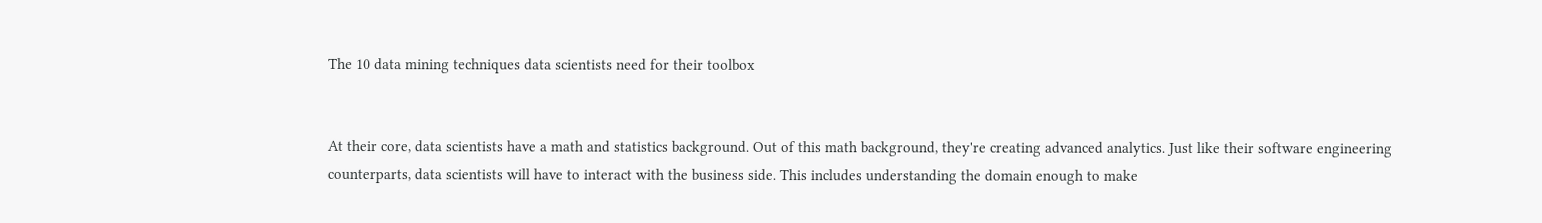The 10 data mining techniques data scientists need for their toolbox


At their core, data scientists have a math and statistics background. Out of this math background, they're creating advanced analytics. Just like their software engineering counterparts, data scientists will have to interact with the business side. This includes understanding the domain enough to make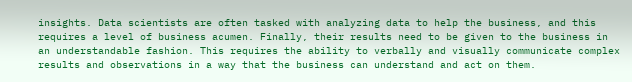insights. Data scientists are often tasked with analyzing data to help the business, and this requires a level of business acumen. Finally, their results need to be given to the business in an understandable fashion. This requires the ability to verbally and visually communicate complex results and observations in a way that the business can understand and act on them.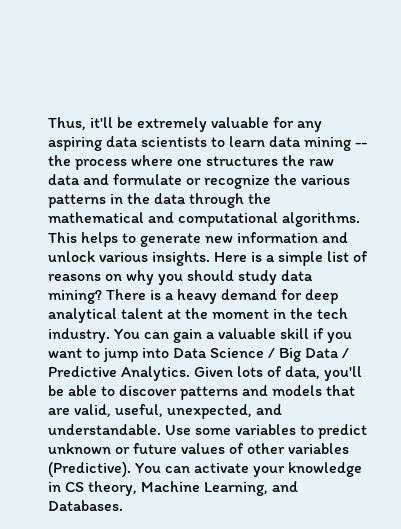Thus, it'll be extremely valuable for any aspiring data scientists to learn data mining -- the process where one structures the raw data and formulate or recognize the various patterns in the data through the mathematical and computational algorithms. This helps to generate new information and unlock various insights. Here is a simple list of reasons on why you should study data mining? There is a heavy demand for deep analytical talent at the moment in the tech industry. You can gain a valuable skill if you want to jump into Data Science / Big Data / Predictive Analytics. Given lots of data, you'll be able to discover patterns and models that are valid, useful, unexpected, and understandable. Use some variables to predict unknown or future values of other variables (Predictive). You can activate your knowledge in CS theory, Machine Learning, and Databases.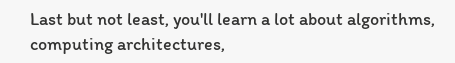Last but not least, you'll learn a lot about algorithms, computing architectures,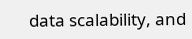data scalability, and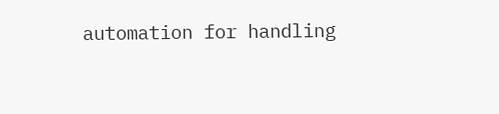automation for handling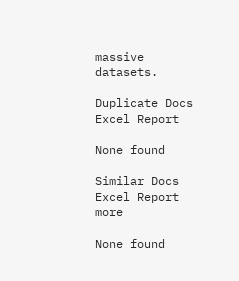massive datasets.

Duplicate Docs Excel Report

None found

Similar Docs  Excel Report  more

None found